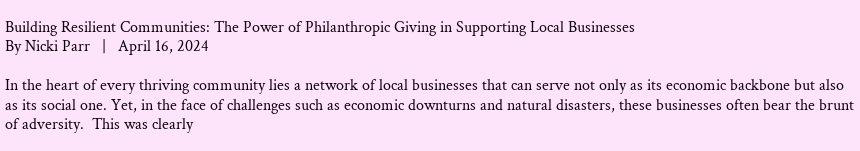Building Resilient Communities: The Power of Philanthropic Giving in Supporting Local Businesses
By Nicki Parr   |   April 16, 2024

In the heart of every thriving community lies a network of local businesses that can serve not only as its economic backbone but also as its social one. Yet, in the face of challenges such as economic downturns and natural disasters, these businesses often bear the brunt of adversity.  This was clearly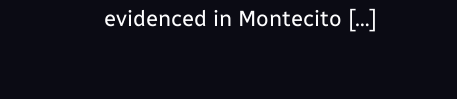evidenced in Montecito […]